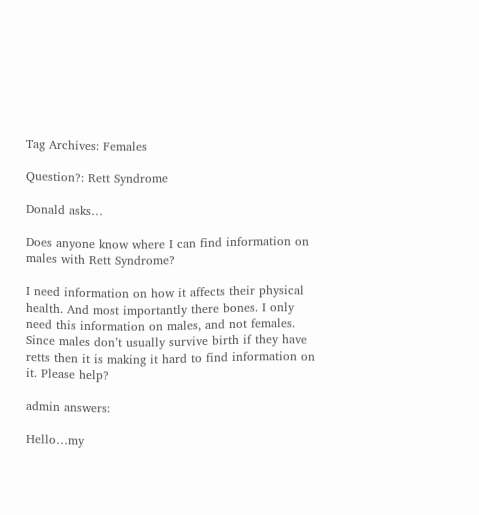Tag Archives: Females

Question?: Rett Syndrome

Donald asks…

Does anyone know where I can find information on males with Rett Syndrome?

I need information on how it affects their physical health. And most importantly there bones. I only need this information on males, and not females. Since males don’t usually survive birth if they have retts then it is making it hard to find information on it. Please help?

admin answers:

Hello…my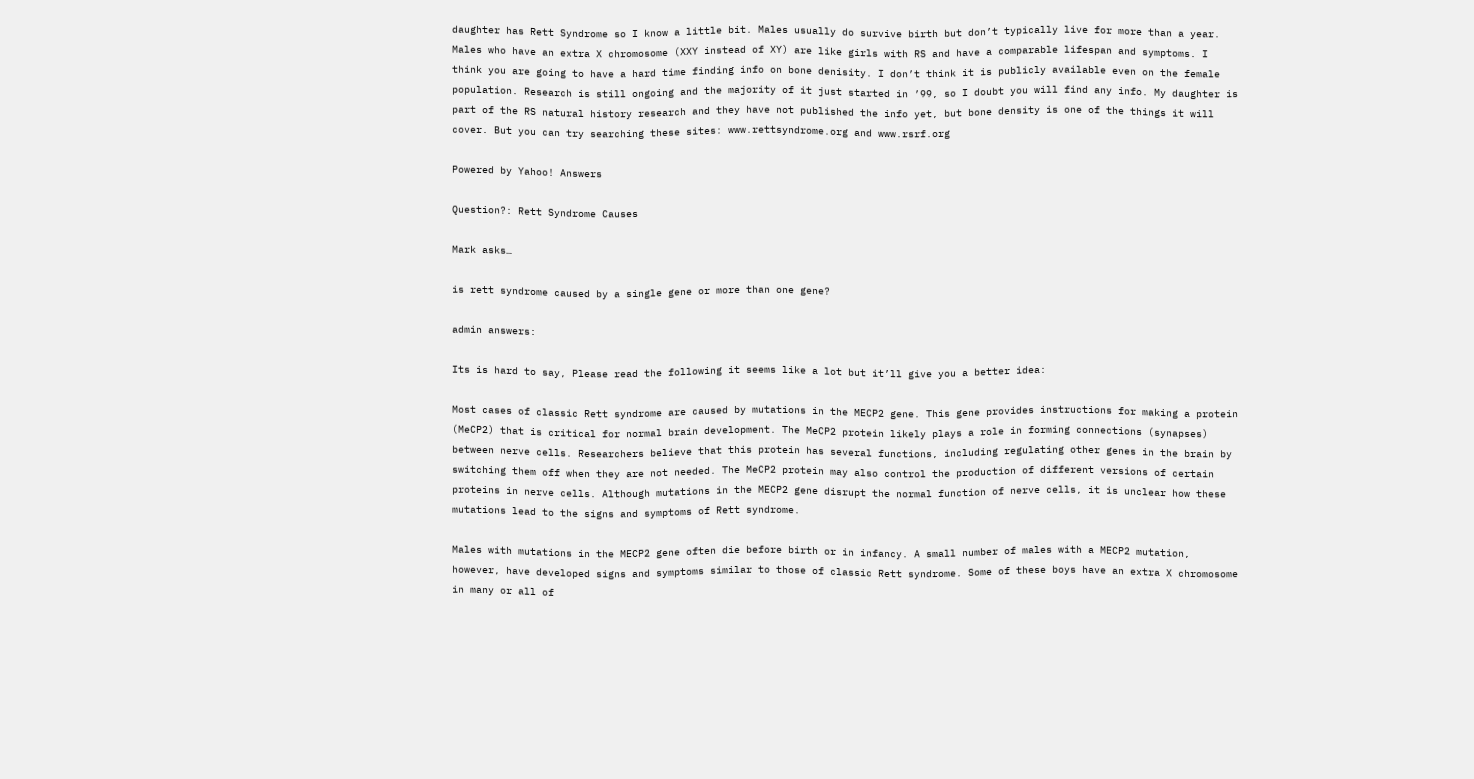daughter has Rett Syndrome so I know a little bit. Males usually do survive birth but don’t typically live for more than a year. Males who have an extra X chromosome (XXY instead of XY) are like girls with RS and have a comparable lifespan and symptoms. I think you are going to have a hard time finding info on bone denisity. I don’t think it is publicly available even on the female population. Research is still ongoing and the majority of it just started in ’99, so I doubt you will find any info. My daughter is part of the RS natural history research and they have not published the info yet, but bone density is one of the things it will cover. But you can try searching these sites: www.rettsyndrome.org and www.rsrf.org

Powered by Yahoo! Answers

Question?: Rett Syndrome Causes

Mark asks…

is rett syndrome caused by a single gene or more than one gene?

admin answers:

Its is hard to say, Please read the following it seems like a lot but it’ll give you a better idea:

Most cases of classic Rett syndrome are caused by mutations in the MECP2 gene. This gene provides instructions for making a protein (MeCP2) that is critical for normal brain development. The MeCP2 protein likely plays a role in forming connections (synapses) between nerve cells. Researchers believe that this protein has several functions, including regulating other genes in the brain by switching them off when they are not needed. The MeCP2 protein may also control the production of different versions of certain proteins in nerve cells. Although mutations in the MECP2 gene disrupt the normal function of nerve cells, it is unclear how these mutations lead to the signs and symptoms of Rett syndrome.

Males with mutations in the MECP2 gene often die before birth or in infancy. A small number of males with a MECP2 mutation, however, have developed signs and symptoms similar to those of classic Rett syndrome. Some of these boys have an extra X chromosome in many or all of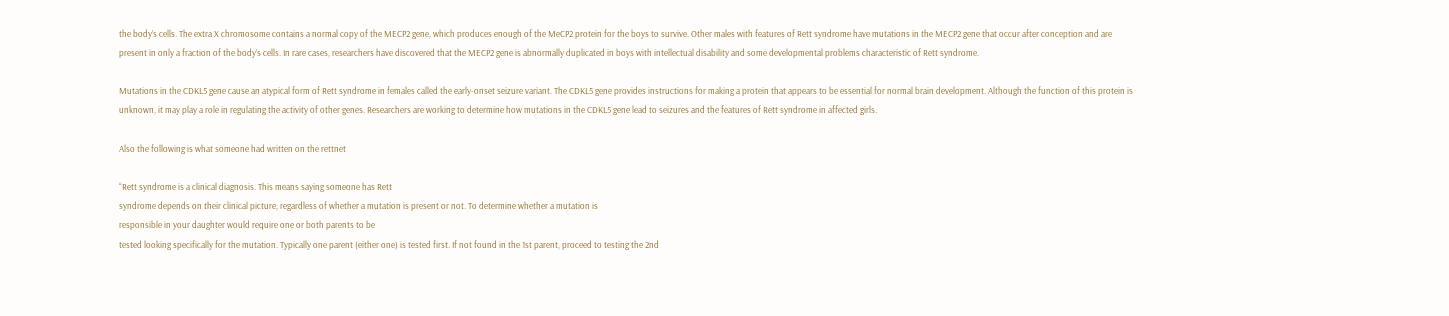the body’s cells. The extra X chromosome contains a normal copy of the MECP2 gene, which produces enough of the MeCP2 protein for the boys to survive. Other males with features of Rett syndrome have mutations in the MECP2 gene that occur after conception and are present in only a fraction of the body’s cells. In rare cases, researchers have discovered that the MECP2 gene is abnormally duplicated in boys with intellectual disability and some developmental problems characteristic of Rett syndrome.

Mutations in the CDKL5 gene cause an atypical form of Rett syndrome in females called the early-onset seizure variant. The CDKL5 gene provides instructions for making a protein that appears to be essential for normal brain development. Although the function of this protein is unknown, it may play a role in regulating the activity of other genes. Researchers are working to determine how mutations in the CDKL5 gene lead to seizures and the features of Rett syndrome in affected girls.

Also the following is what someone had written on the rettnet

“Rett syndrome is a clinical diagnosis. This means saying someone has Rett
syndrome depends on their clinical picture, regardless of whether a mutation is present or not. To determine whether a mutation is
responsible in your daughter would require one or both parents to be
tested looking specifically for the mutation. Typically one parent (either one) is tested first. If not found in the 1st parent, proceed to testing the 2nd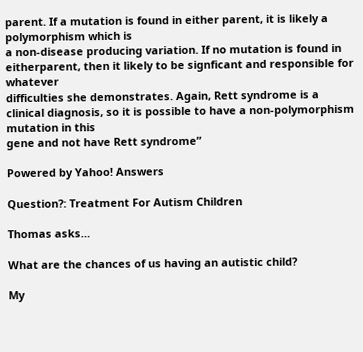parent. If a mutation is found in either parent, it is likely a polymorphism which is
a non-disease producing variation. If no mutation is found in eitherparent, then it likely to be signficant and responsible for whatever
difficulties she demonstrates. Again, Rett syndrome is a clinical diagnosis, so it is possible to have a non-polymorphism mutation in this
gene and not have Rett syndrome”

Powered by Yahoo! Answers

Question?: Treatment For Autism Children

Thomas asks…

What are the chances of us having an autistic child?

My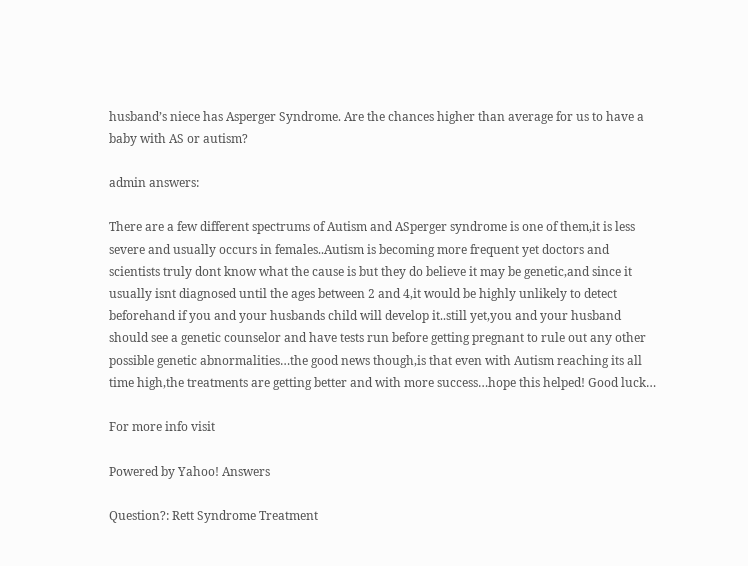husband’s niece has Asperger Syndrome. Are the chances higher than average for us to have a baby with AS or autism?

admin answers:

There are a few different spectrums of Autism and ASperger syndrome is one of them,it is less severe and usually occurs in females..Autism is becoming more frequent yet doctors and scientists truly dont know what the cause is but they do believe it may be genetic,and since it usually isnt diagnosed until the ages between 2 and 4,it would be highly unlikely to detect beforehand if you and your husbands child will develop it..still yet,you and your husband should see a genetic counselor and have tests run before getting pregnant to rule out any other possible genetic abnormalities…the good news though,is that even with Autism reaching its all time high,the treatments are getting better and with more success…hope this helped! Good luck…

For more info visit

Powered by Yahoo! Answers

Question?: Rett Syndrome Treatment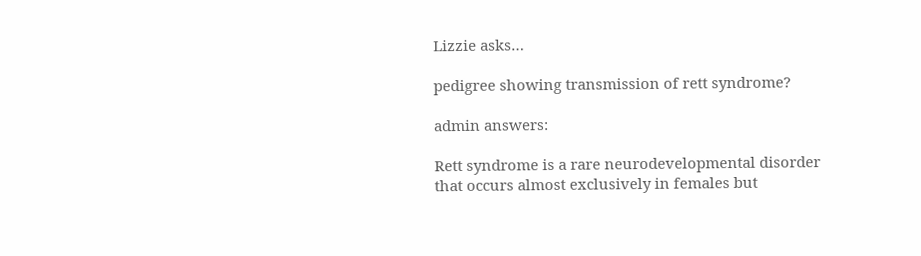Lizzie asks…

pedigree showing transmission of rett syndrome?

admin answers:

Rett syndrome is a rare neurodevelopmental disorder that occurs almost exclusively in females but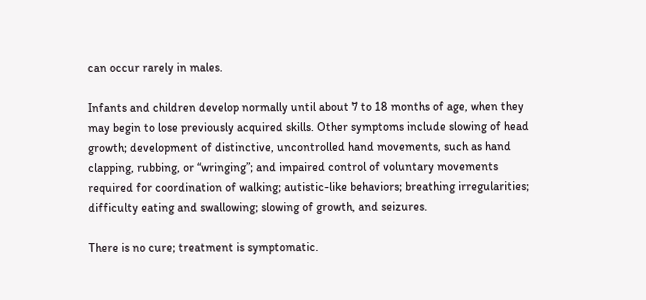can occur rarely in males.

Infants and children develop normally until about 7 to 18 months of age, when they may begin to lose previously acquired skills. Other symptoms include slowing of head growth; development of distinctive, uncontrolled hand movements, such as hand clapping, rubbing, or “wringing”; and impaired control of voluntary movements required for coordination of walking; autistic-like behaviors; breathing irregularities; difficulty eating and swallowing; slowing of growth, and seizures.

There is no cure; treatment is symptomatic.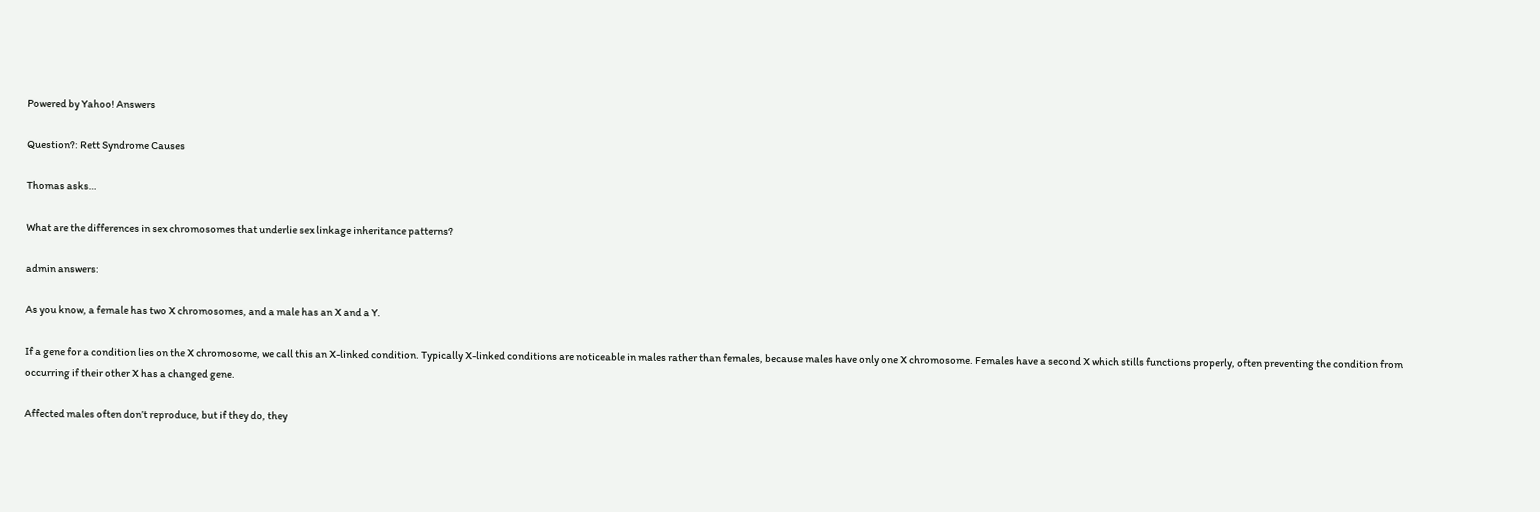Powered by Yahoo! Answers

Question?: Rett Syndrome Causes

Thomas asks…

What are the differences in sex chromosomes that underlie sex linkage inheritance patterns?

admin answers:

As you know, a female has two X chromosomes, and a male has an X and a Y.

If a gene for a condition lies on the X chromosome, we call this an X-linked condition. Typically X-linked conditions are noticeable in males rather than females, because males have only one X chromosome. Females have a second X which stills functions properly, often preventing the condition from occurring if their other X has a changed gene.

Affected males often don’t reproduce, but if they do, they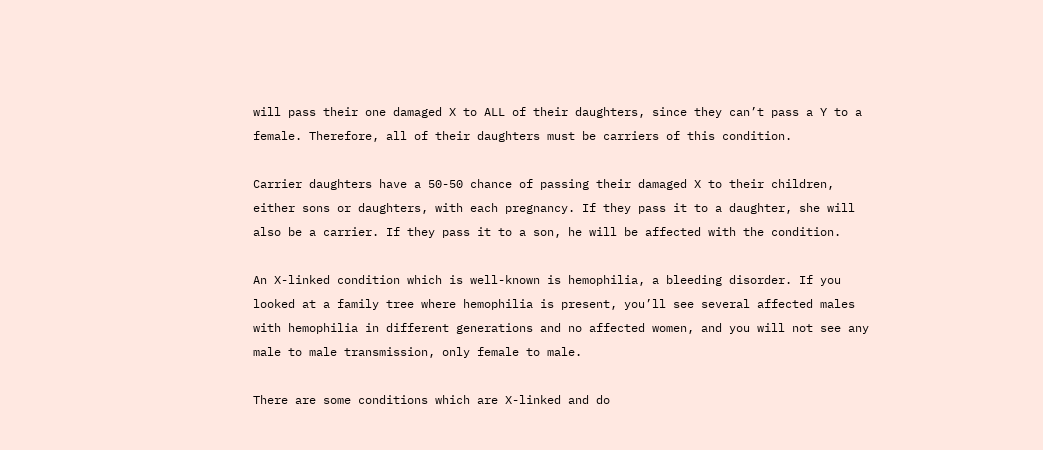will pass their one damaged X to ALL of their daughters, since they can’t pass a Y to a female. Therefore, all of their daughters must be carriers of this condition.

Carrier daughters have a 50-50 chance of passing their damaged X to their children, either sons or daughters, with each pregnancy. If they pass it to a daughter, she will also be a carrier. If they pass it to a son, he will be affected with the condition.

An X-linked condition which is well-known is hemophilia, a bleeding disorder. If you looked at a family tree where hemophilia is present, you’ll see several affected males with hemophilia in different generations and no affected women, and you will not see any male to male transmission, only female to male.

There are some conditions which are X-linked and do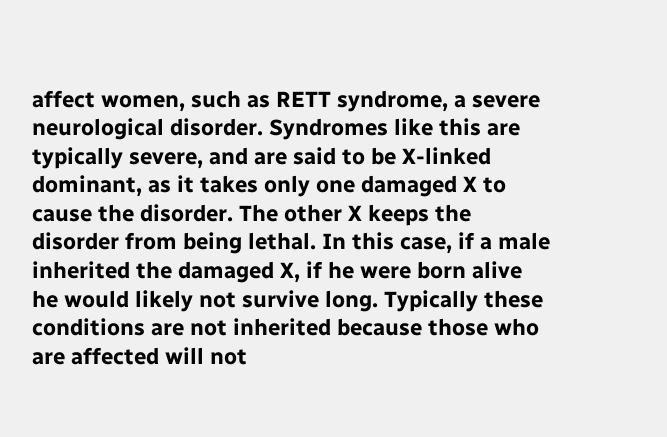affect women, such as RETT syndrome, a severe neurological disorder. Syndromes like this are typically severe, and are said to be X-linked dominant, as it takes only one damaged X to cause the disorder. The other X keeps the disorder from being lethal. In this case, if a male inherited the damaged X, if he were born alive he would likely not survive long. Typically these conditions are not inherited because those who are affected will not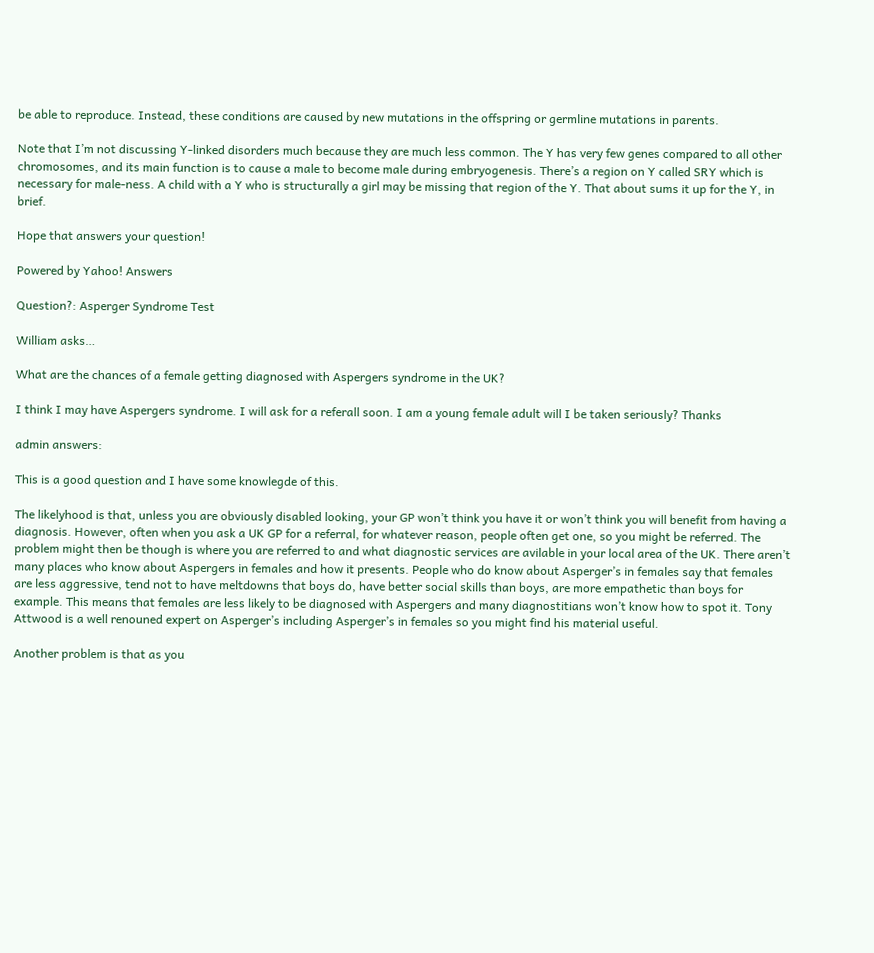be able to reproduce. Instead, these conditions are caused by new mutations in the offspring or germline mutations in parents.

Note that I’m not discussing Y-linked disorders much because they are much less common. The Y has very few genes compared to all other chromosomes, and its main function is to cause a male to become male during embryogenesis. There’s a region on Y called SRY which is necessary for male-ness. A child with a Y who is structurally a girl may be missing that region of the Y. That about sums it up for the Y, in brief.

Hope that answers your question!

Powered by Yahoo! Answers

Question?: Asperger Syndrome Test

William asks…

What are the chances of a female getting diagnosed with Aspergers syndrome in the UK?

I think I may have Aspergers syndrome. I will ask for a referall soon. I am a young female adult will I be taken seriously? Thanks

admin answers:

This is a good question and I have some knowlegde of this.

The likelyhood is that, unless you are obviously disabled looking, your GP won’t think you have it or won’t think you will benefit from having a diagnosis. However, often when you ask a UK GP for a referral, for whatever reason, people often get one, so you might be referred. The problem might then be though is where you are referred to and what diagnostic services are avilable in your local area of the UK. There aren’t many places who know about Aspergers in females and how it presents. People who do know about Asperger’s in females say that females are less aggressive, tend not to have meltdowns that boys do, have better social skills than boys, are more empathetic than boys for example. This means that females are less likely to be diagnosed with Aspergers and many diagnostitians won’t know how to spot it. Tony Attwood is a well renouned expert on Asperger’s including Asperger’s in females so you might find his material useful.

Another problem is that as you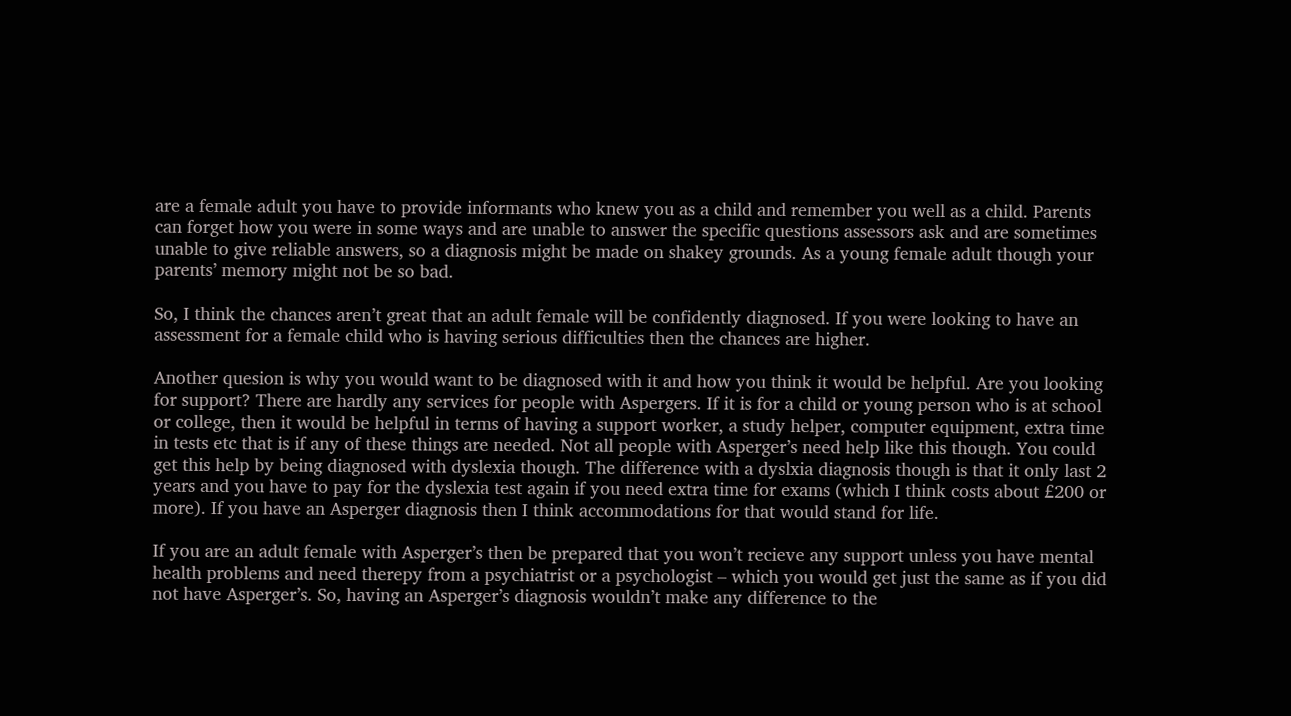are a female adult you have to provide informants who knew you as a child and remember you well as a child. Parents can forget how you were in some ways and are unable to answer the specific questions assessors ask and are sometimes unable to give reliable answers, so a diagnosis might be made on shakey grounds. As a young female adult though your parents’ memory might not be so bad.

So, I think the chances aren’t great that an adult female will be confidently diagnosed. If you were looking to have an assessment for a female child who is having serious difficulties then the chances are higher.

Another quesion is why you would want to be diagnosed with it and how you think it would be helpful. Are you looking for support? There are hardly any services for people with Aspergers. If it is for a child or young person who is at school or college, then it would be helpful in terms of having a support worker, a study helper, computer equipment, extra time in tests etc that is if any of these things are needed. Not all people with Asperger’s need help like this though. You could get this help by being diagnosed with dyslexia though. The difference with a dyslxia diagnosis though is that it only last 2 years and you have to pay for the dyslexia test again if you need extra time for exams (which I think costs about £200 or more). If you have an Asperger diagnosis then I think accommodations for that would stand for life.

If you are an adult female with Asperger’s then be prepared that you won’t recieve any support unless you have mental health problems and need therepy from a psychiatrist or a psychologist – which you would get just the same as if you did not have Asperger’s. So, having an Asperger’s diagnosis wouldn’t make any difference to the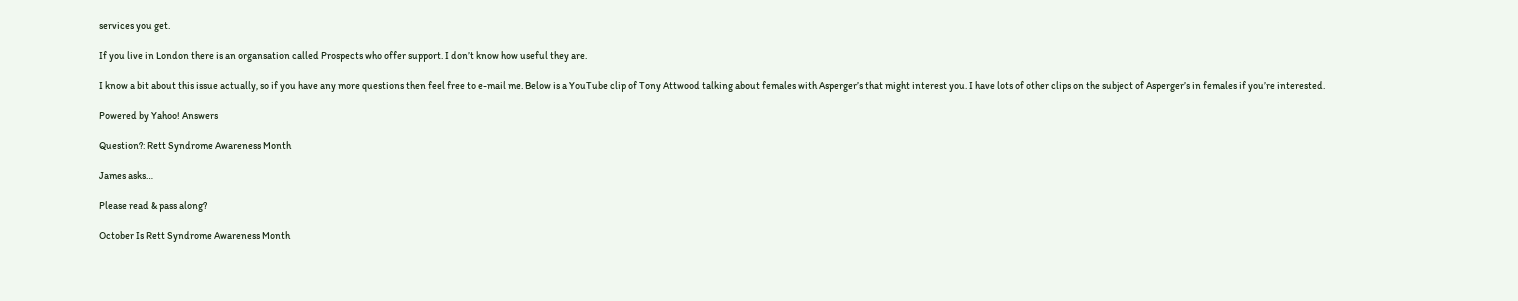services you get.

If you live in London there is an organsation called Prospects who offer support. I don’t know how useful they are.

I know a bit about this issue actually, so if you have any more questions then feel free to e-mail me. Below is a YouTube clip of Tony Attwood talking about females with Asperger’s that might interest you. I have lots of other clips on the subject of Asperger’s in females if you’re interested.

Powered by Yahoo! Answers

Question?: Rett Syndrome Awareness Month

James asks…

Please read & pass along?

October Is Rett Syndrome Awareness Month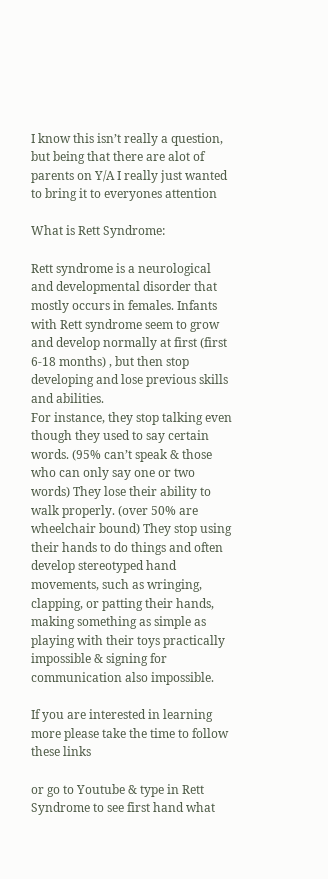I know this isn’t really a question, but being that there are alot of parents on Y/A I really just wanted to bring it to everyones attention

What is Rett Syndrome:

Rett syndrome is a neurological and developmental disorder that mostly occurs in females. Infants with Rett syndrome seem to grow and develop normally at first (first 6-18 months) , but then stop developing and lose previous skills and abilities.
For instance, they stop talking even though they used to say certain words. (95% can’t speak & those who can only say one or two words) They lose their ability to walk properly. (over 50% are wheelchair bound) They stop using their hands to do things and often develop stereotyped hand movements, such as wringing, clapping, or patting their hands, making something as simple as playing with their toys practically impossible & signing for communication also impossible.

If you are interested in learning more please take the time to follow these links

or go to Youtube & type in Rett Syndrome to see first hand what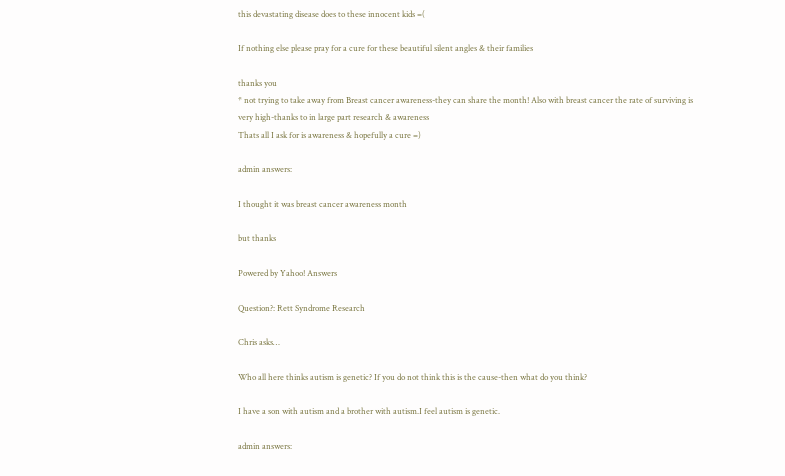this devastating disease does to these innocent kids =(

If nothing else please pray for a cure for these beautiful silent angles & their families

thanks you
* not trying to take away from Breast cancer awareness-they can share the month! Also with breast cancer the rate of surviving is very high-thanks to in large part research & awareness
Thats all I ask for is awareness & hopefully a cure =)

admin answers:

I thought it was breast cancer awareness month

but thanks

Powered by Yahoo! Answers

Question?: Rett Syndrome Research

Chris asks…

Who all here thinks autism is genetic? If you do not think this is the cause-then what do you think?

I have a son with autism and a brother with autism.I feel autism is genetic.

admin answers: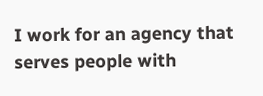I work for an agency that serves people with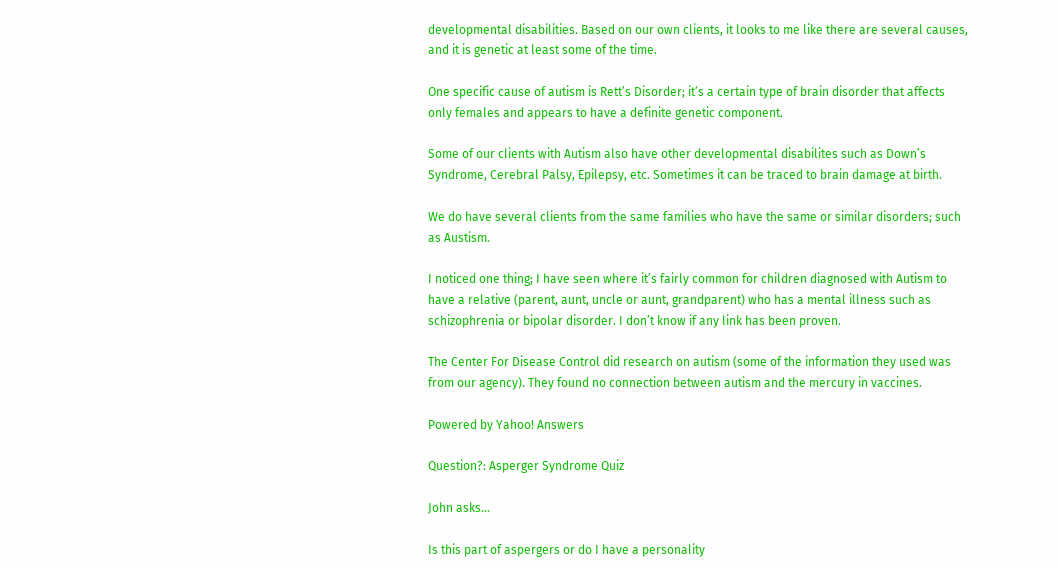developmental disabilities. Based on our own clients, it looks to me like there are several causes, and it is genetic at least some of the time.

One specific cause of autism is Rett’s Disorder; it’s a certain type of brain disorder that affects only females and appears to have a definite genetic component.

Some of our clients with Autism also have other developmental disabilites such as Down’s Syndrome, Cerebral Palsy, Epilepsy, etc. Sometimes it can be traced to brain damage at birth.

We do have several clients from the same families who have the same or similar disorders; such as Austism.

I noticed one thing; I have seen where it’s fairly common for children diagnosed with Autism to have a relative (parent, aunt, uncle or aunt, grandparent) who has a mental illness such as schizophrenia or bipolar disorder. I don’t know if any link has been proven.

The Center For Disease Control did research on autism (some of the information they used was from our agency). They found no connection between autism and the mercury in vaccines.

Powered by Yahoo! Answers

Question?: Asperger Syndrome Quiz

John asks…

Is this part of aspergers or do I have a personality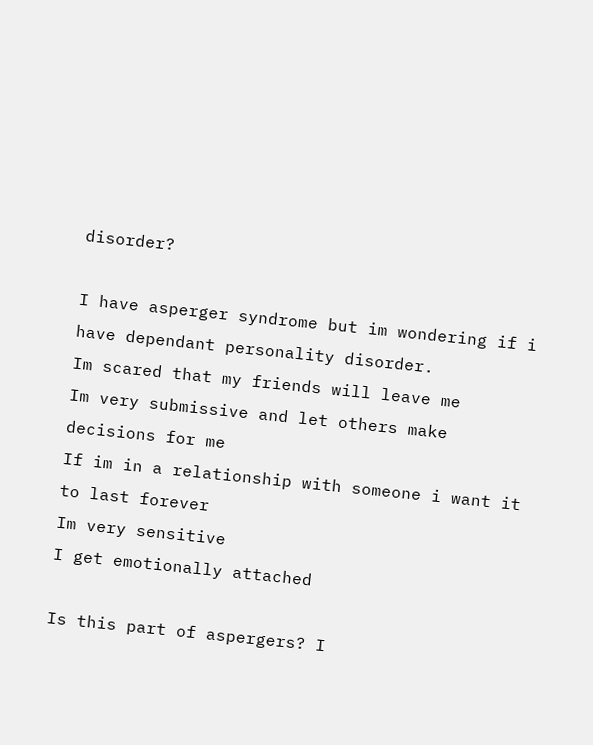disorder?

I have asperger syndrome but im wondering if i have dependant personality disorder.
Im scared that my friends will leave me
Im very submissive and let others make decisions for me
If im in a relationship with someone i want it to last forever
Im very sensitive
I get emotionally attached

Is this part of aspergers? I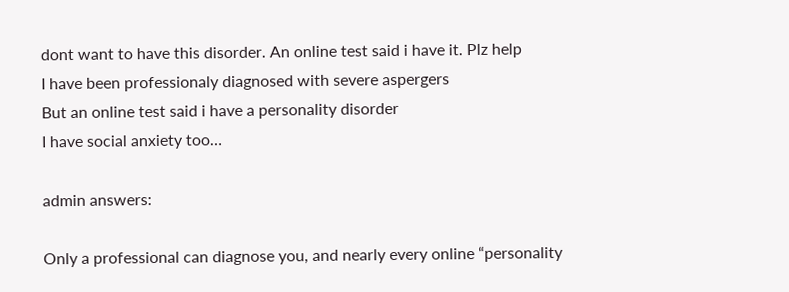dont want to have this disorder. An online test said i have it. Plz help
I have been professionaly diagnosed with severe aspergers
But an online test said i have a personality disorder
I have social anxiety too…

admin answers:

Only a professional can diagnose you, and nearly every online “personality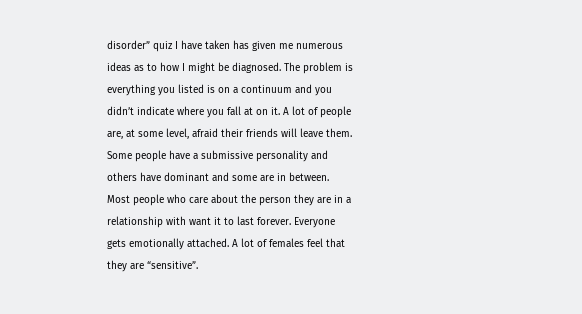disorder” quiz I have taken has given me numerous ideas as to how I might be diagnosed. The problem is everything you listed is on a continuum and you didn’t indicate where you fall at on it. A lot of people are, at some level, afraid their friends will leave them. Some people have a submissive personality and others have dominant and some are in between. Most people who care about the person they are in a relationship with want it to last forever. Everyone gets emotionally attached. A lot of females feel that they are “sensitive”.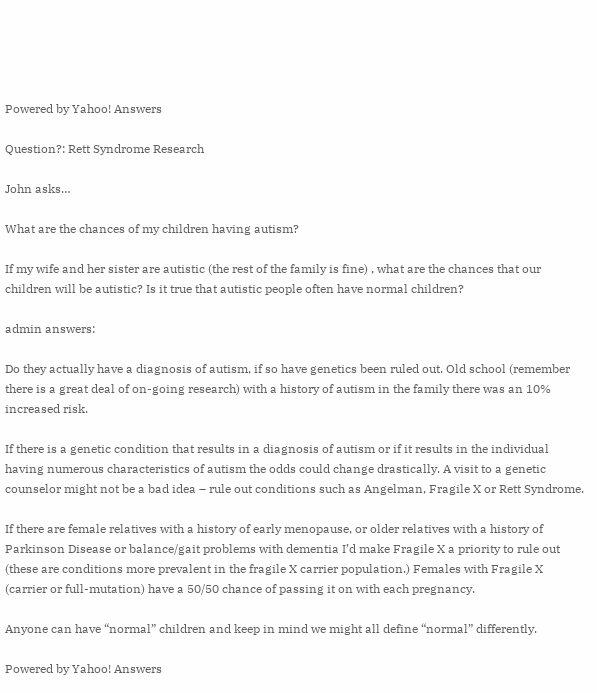Powered by Yahoo! Answers

Question?: Rett Syndrome Research

John asks…

What are the chances of my children having autism?

If my wife and her sister are autistic (the rest of the family is fine) , what are the chances that our children will be autistic? Is it true that autistic people often have normal children?

admin answers:

Do they actually have a diagnosis of autism, if so have genetics been ruled out. Old school (remember there is a great deal of on-going research) with a history of autism in the family there was an 10% increased risk.

If there is a genetic condition that results in a diagnosis of autism or if it results in the individual having numerous characteristics of autism the odds could change drastically. A visit to a genetic counselor might not be a bad idea – rule out conditions such as Angelman, Fragile X or Rett Syndrome.

If there are female relatives with a history of early menopause, or older relatives with a history of Parkinson Disease or balance/gait problems with dementia I’d make Fragile X a priority to rule out (these are conditions more prevalent in the fragile X carrier population.) Females with Fragile X (carrier or full-mutation) have a 50/50 chance of passing it on with each pregnancy.

Anyone can have “normal” children and keep in mind we might all define “normal” differently.

Powered by Yahoo! Answers